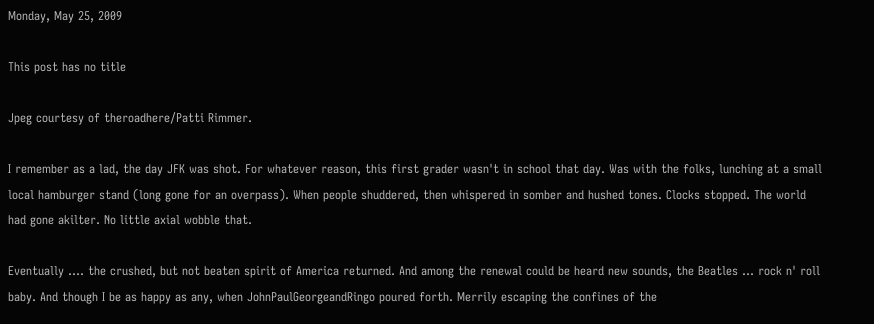Monday, May 25, 2009

This post has no title

Jpeg courtesy of theroadhere/Patti Rimmer.

I remember as a lad, the day JFK was shot. For whatever reason, this first grader wasn't in school that day. Was with the folks, lunching at a small local hamburger stand (long gone for an overpass). When people shuddered, then whispered in somber and hushed tones. Clocks stopped. The world had gone akilter. No little axial wobble that.

Eventually .... the crushed, but not beaten spirit of America returned. And among the renewal could be heard new sounds, the Beatles ... rock n' roll baby. And though I be as happy as any, when JohnPaulGeorgeandRingo poured forth. Merrily escaping the confines of the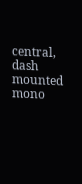central, dash mounted mono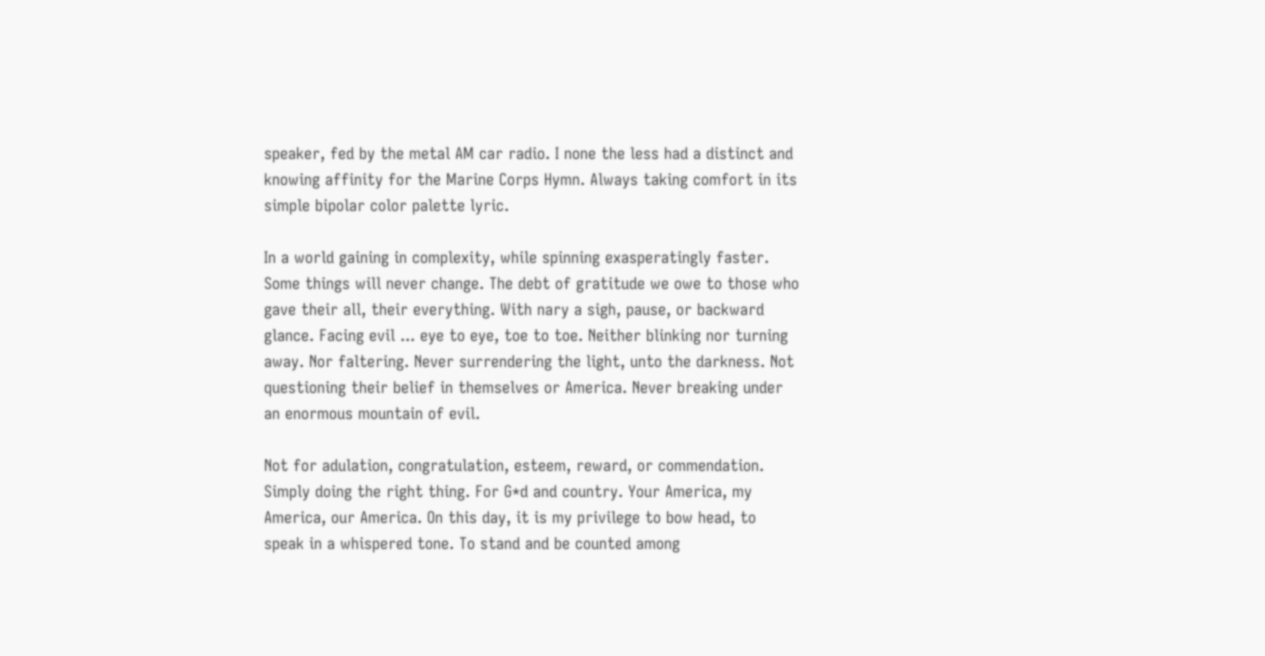speaker, fed by the metal AM car radio. I none the less had a distinct and knowing affinity for the Marine Corps Hymn. Always taking comfort in its simple bipolar color palette lyric.

In a world gaining in complexity, while spinning exasperatingly faster. Some things will never change. The debt of gratitude we owe to those who gave their all, their everything. With nary a sigh, pause, or backward glance. Facing evil ... eye to eye, toe to toe. Neither blinking nor turning away. Nor faltering. Never surrendering the light, unto the darkness. Not questioning their belief in themselves or America. Never breaking under an enormous mountain of evil.

Not for adulation, congratulation, esteem, reward, or commendation. Simply doing the right thing. For G*d and country. Your America, my America, our America. On this day, it is my privilege to bow head, to speak in a whispered tone. To stand and be counted among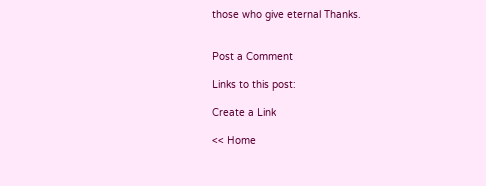those who give eternal Thanks.


Post a Comment

Links to this post:

Create a Link

<< Home